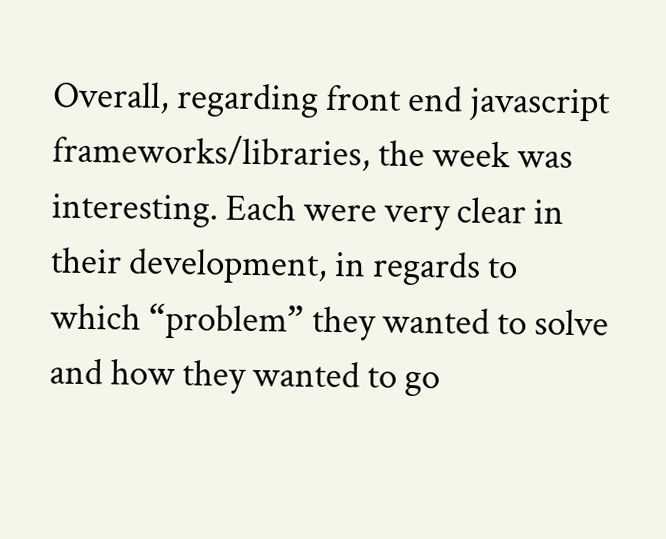Overall, regarding front end javascript frameworks/libraries, the week was interesting. Each were very clear in their development, in regards to which “problem” they wanted to solve and how they wanted to go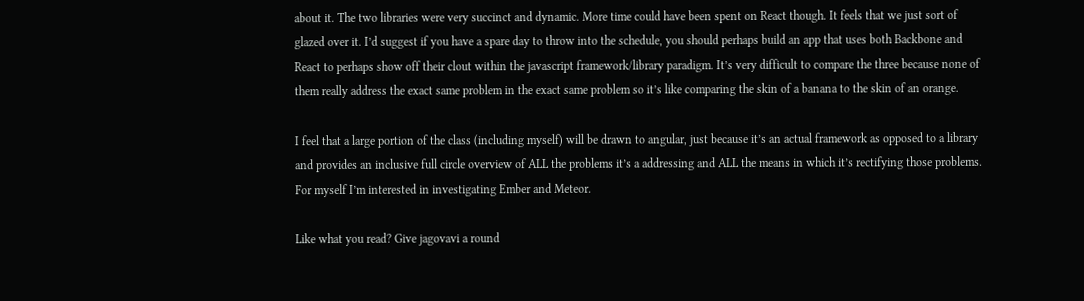about it. The two libraries were very succinct and dynamic. More time could have been spent on React though. It feels that we just sort of glazed over it. I’d suggest if you have a spare day to throw into the schedule, you should perhaps build an app that uses both Backbone and React to perhaps show off their clout within the javascript framework/library paradigm. It’s very difficult to compare the three because none of them really address the exact same problem in the exact same problem so it’s like comparing the skin of a banana to the skin of an orange.

I feel that a large portion of the class (including myself) will be drawn to angular, just because it’s an actual framework as opposed to a library and provides an inclusive full circle overview of ALL the problems it’s a addressing and ALL the means in which it’s rectifying those problems. For myself I’m interested in investigating Ember and Meteor.

Like what you read? Give jagovavi a round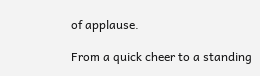of applause.

From a quick cheer to a standing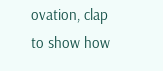ovation, clap to show how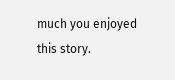much you enjoyed this story.